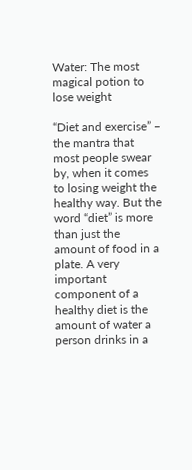Water: The most magical potion to lose weight

“Diet and exercise” – the mantra that most people swear by, when it comes to losing weight the healthy way. But the word “diet” is more than just the amount of food in a plate. A very important component of a healthy diet is the amount of water a person drinks in a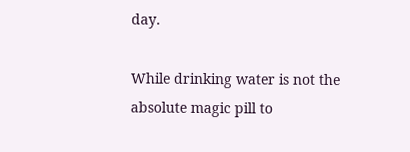day.

While drinking water is not the absolute magic pill to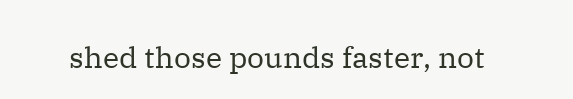shed those pounds faster, not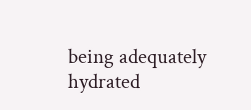being adequately hydrated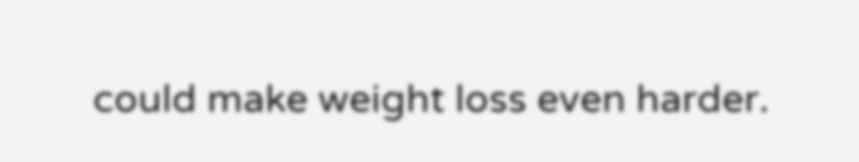could make weight loss even harder.